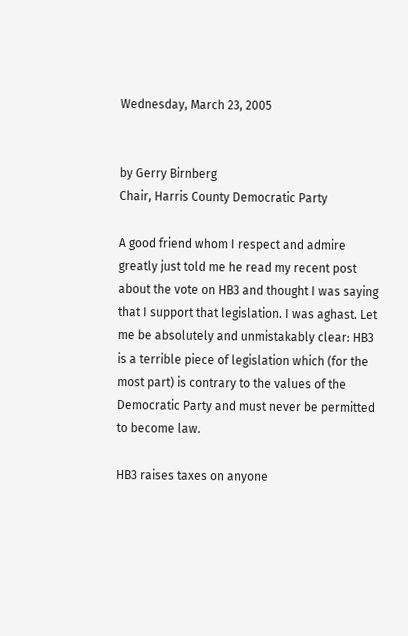Wednesday, March 23, 2005


by Gerry Birnberg
Chair, Harris County Democratic Party

A good friend whom I respect and admire greatly just told me he read my recent post about the vote on HB3 and thought I was saying that I support that legislation. I was aghast. Let me be absolutely and unmistakably clear: HB3 is a terrible piece of legislation which (for the most part) is contrary to the values of the Democratic Party and must never be permitted to become law.

HB3 raises taxes on anyone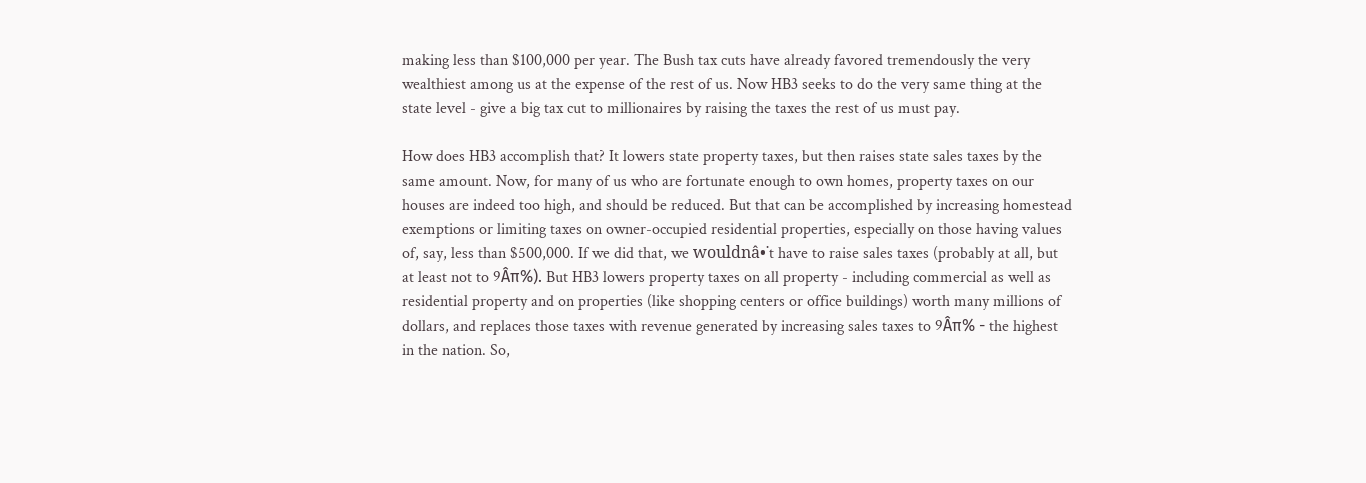making less than $100,000 per year. The Bush tax cuts have already favored tremendously the very wealthiest among us at the expense of the rest of us. Now HB3 seeks to do the very same thing at the state level - give a big tax cut to millionaires by raising the taxes the rest of us must pay.

How does HB3 accomplish that? It lowers state property taxes, but then raises state sales taxes by the same amount. Now, for many of us who are fortunate enough to own homes, property taxes on our houses are indeed too high, and should be reduced. But that can be accomplished by increasing homestead exemptions or limiting taxes on owner-occupied residential properties, especially on those having values of, say, less than $500,000. If we did that, we wouldnâ•˙t have to raise sales taxes (probably at all, but at least not to 9Âπ%). But HB3 lowers property taxes on all property - including commercial as well as residential property and on properties (like shopping centers or office buildings) worth many millions of dollars, and replaces those taxes with revenue generated by increasing sales taxes to 9Âπ% - the highest in the nation. So,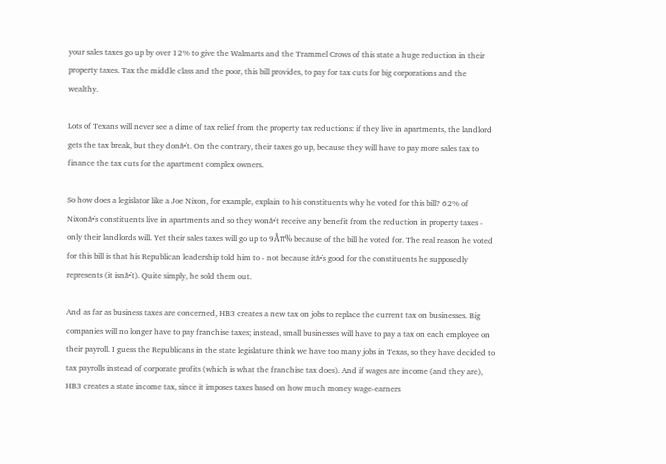your sales taxes go up by over 12% to give the Walmarts and the Trammel Crows of this state a huge reduction in their property taxes. Tax the middle class and the poor, this bill provides, to pay for tax cuts for big corporations and the wealthy.

Lots of Texans will never see a dime of tax relief from the property tax reductions: if they live in apartments, the landlord gets the tax break, but they donâ•˙t. On the contrary, their taxes go up, because they will have to pay more sales tax to finance the tax cuts for the apartment complex owners.

So how does a legislator like a Joe Nixon, for example, explain to his constituents why he voted for this bill? 62% of Nixonâ•˙s constituents live in apartments and so they wonâ•˙t receive any benefit from the reduction in property taxes - only their landlords will. Yet their sales taxes will go up to 9Âπ% because of the bill he voted for. The real reason he voted for this bill is that his Republican leadership told him to - not because itâ•˙s good for the constituents he supposedly represents (it isnâ•˙t). Quite simply, he sold them out.

And as far as business taxes are concerned, HB3 creates a new tax on jobs to replace the current tax on businesses. Big companies will no longer have to pay franchise taxes; instead, small businesses will have to pay a tax on each employee on their payroll. I guess the Republicans in the state legislature think we have too many jobs in Texas, so they have decided to tax payrolls instead of corporate profits (which is what the franchise tax does). And if wages are income (and they are), HB3 creates a state income tax, since it imposes taxes based on how much money wage-earners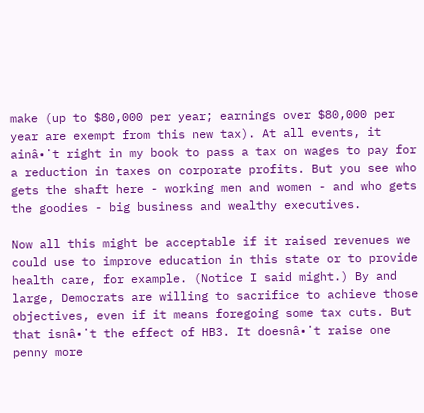make (up to $80,000 per year; earnings over $80,000 per year are exempt from this new tax). At all events, it ainâ•˙t right in my book to pass a tax on wages to pay for a reduction in taxes on corporate profits. But you see who gets the shaft here - working men and women - and who gets the goodies - big business and wealthy executives.

Now all this might be acceptable if it raised revenues we could use to improve education in this state or to provide health care, for example. (Notice I said might.) By and large, Democrats are willing to sacrifice to achieve those objectives, even if it means foregoing some tax cuts. But that isnâ•˙t the effect of HB3. It doesnâ•˙t raise one penny more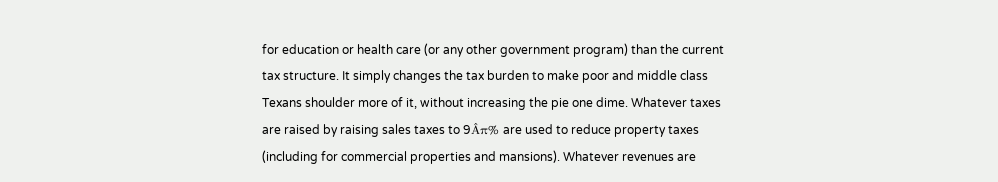for education or health care (or any other government program) than the current tax structure. It simply changes the tax burden to make poor and middle class Texans shoulder more of it, without increasing the pie one dime. Whatever taxes are raised by raising sales taxes to 9Âπ% are used to reduce property taxes (including for commercial properties and mansions). Whatever revenues are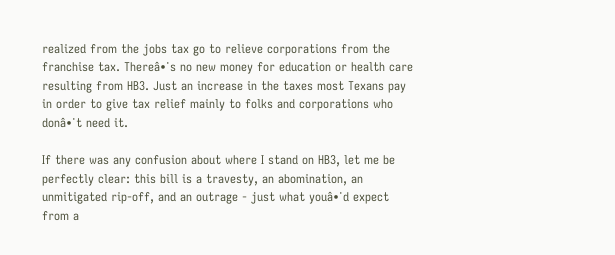realized from the jobs tax go to relieve corporations from the franchise tax. Thereâ•˙s no new money for education or health care resulting from HB3. Just an increase in the taxes most Texans pay in order to give tax relief mainly to folks and corporations who donâ•˙t need it.

If there was any confusion about where I stand on HB3, let me be perfectly clear: this bill is a travesty, an abomination, an unmitigated rip-off, and an outrage - just what youâ•˙d expect from a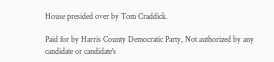House presided over by Tom Craddick.

Paid for by Harris County Democratic Party, Not authorized by any
candidate or candidate's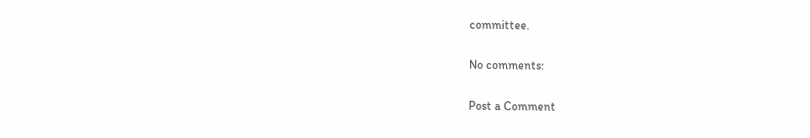committee.

No comments:

Post a Comment